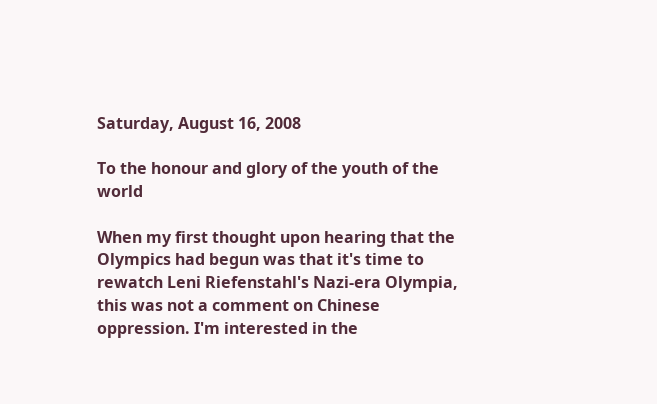Saturday, August 16, 2008

To the honour and glory of the youth of the world

When my first thought upon hearing that the Olympics had begun was that it's time to rewatch Leni Riefenstahl's Nazi-era Olympia, this was not a comment on Chinese oppression. I'm interested in the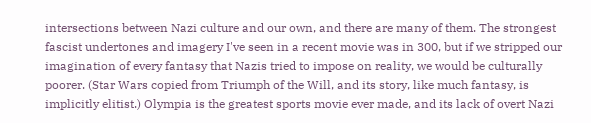intersections between Nazi culture and our own, and there are many of them. The strongest fascist undertones and imagery I've seen in a recent movie was in 300, but if we stripped our imagination of every fantasy that Nazis tried to impose on reality, we would be culturally poorer. (Star Wars copied from Triumph of the Will, and its story, like much fantasy, is implicitly elitist.) Olympia is the greatest sports movie ever made, and its lack of overt Nazi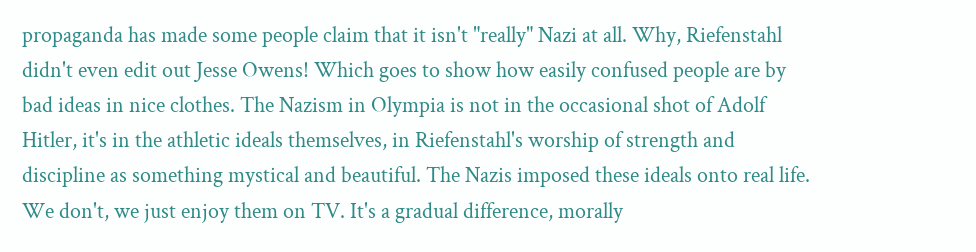propaganda has made some people claim that it isn't "really" Nazi at all. Why, Riefenstahl didn't even edit out Jesse Owens! Which goes to show how easily confused people are by bad ideas in nice clothes. The Nazism in Olympia is not in the occasional shot of Adolf Hitler, it's in the athletic ideals themselves, in Riefenstahl's worship of strength and discipline as something mystical and beautiful. The Nazis imposed these ideals onto real life. We don't, we just enjoy them on TV. It's a gradual difference, morally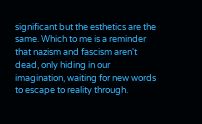significant but the esthetics are the same. Which to me is a reminder that nazism and fascism aren't dead, only hiding in our imagination, waiting for new words to escape to reality through.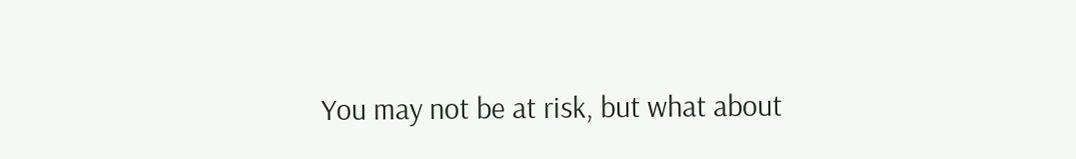You may not be at risk, but what about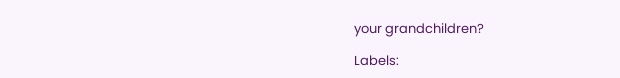your grandchildren?

Labels: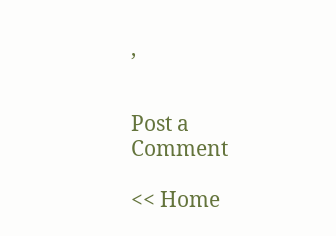,


Post a Comment

<< Home